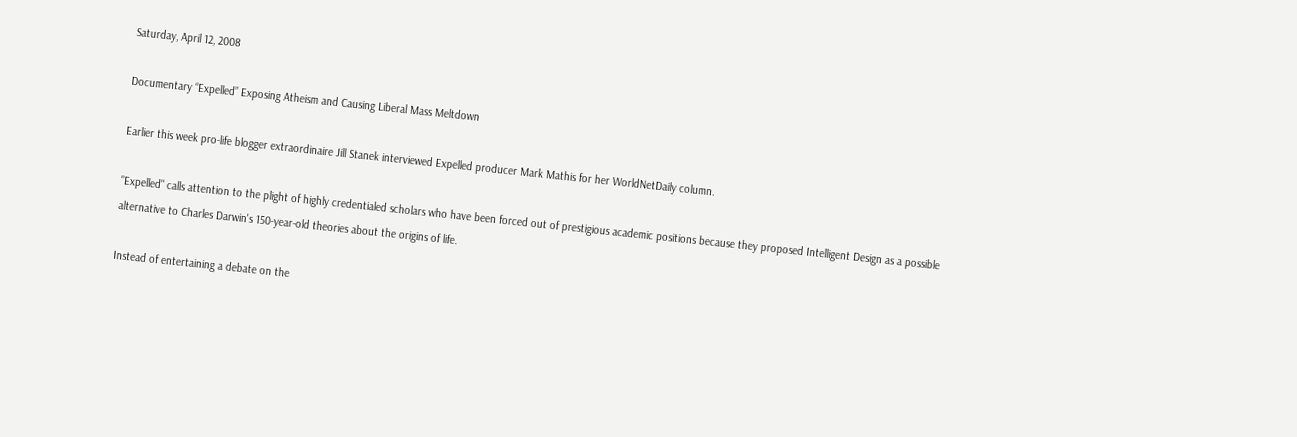Saturday, April 12, 2008

Documentary “Expelled” Exposing Atheism and Causing Liberal Mass Meltdown

Earlier this week pro-life blogger extraordinaire Jill Stanek interviewed Expelled producer Mark Mathis for her WorldNetDaily column.

"Expelled" calls attention to the plight of highly credentialed scholars who have been forced out of prestigious academic positions because they proposed Intelligent Design as a possible alternative to Charles Darwin's 150-year-old theories about the origins of life.

Instead of entertaining a debate on the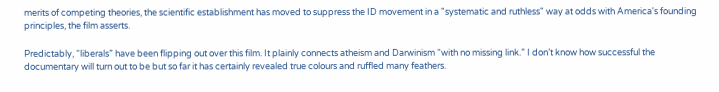merits of competing theories, the scientific establishment has moved to suppress the ID movement in a "systematic and ruthless" way at odds with America's founding principles, the film asserts.

Predictably, “liberals” have been flipping out over this film. It plainly connects atheism and Darwinism “with no missing link.” I don’t know how successful the documentary will turn out to be but so far it has certainly revealed true colours and ruffled many feathers.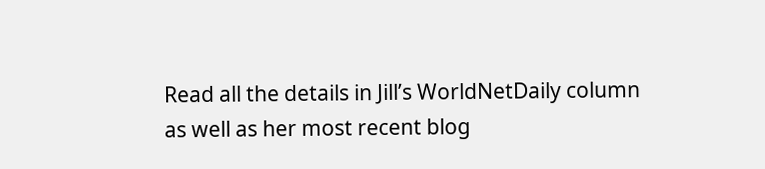Read all the details in Jill’s WorldNetDaily column as well as her most recent blog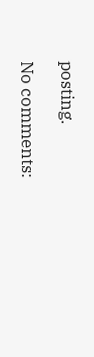posting.

No comments: